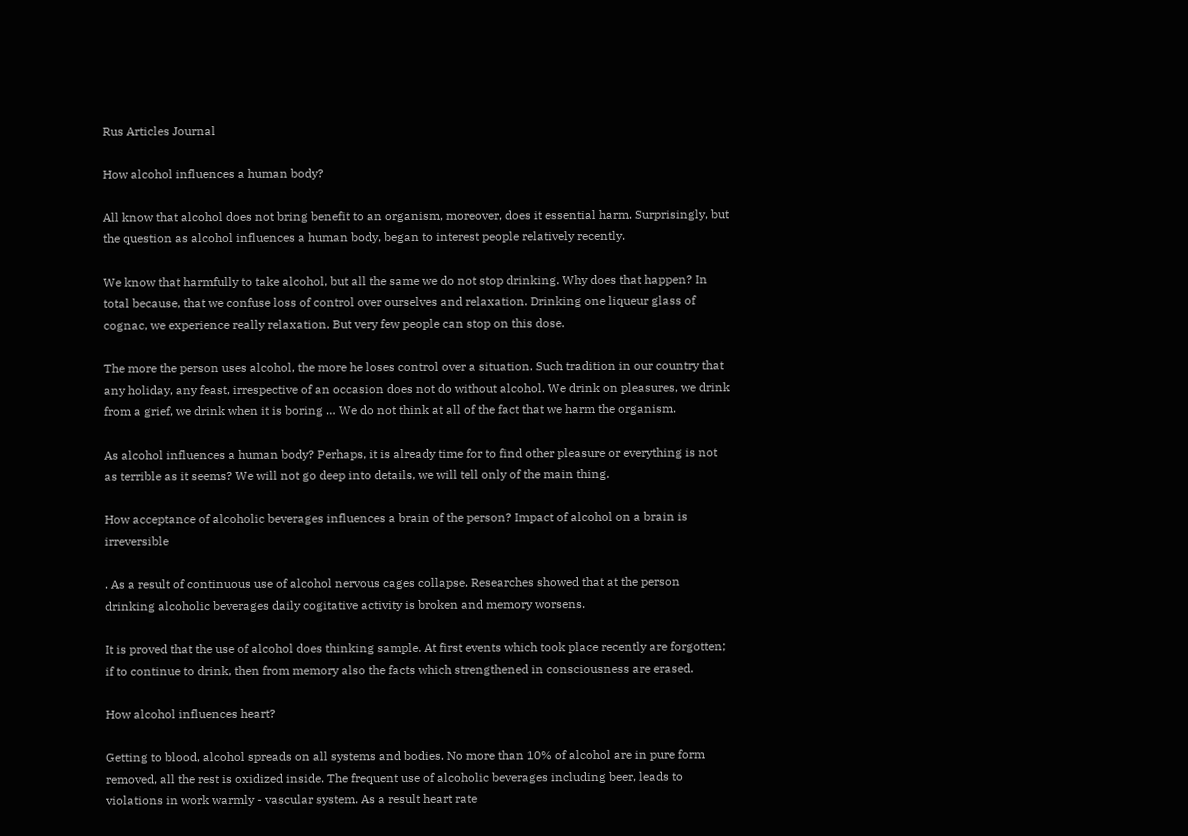Rus Articles Journal

How alcohol influences a human body?

All know that alcohol does not bring benefit to an organism, moreover, does it essential harm. Surprisingly, but the question as alcohol influences a human body, began to interest people relatively recently.

We know that harmfully to take alcohol, but all the same we do not stop drinking. Why does that happen? In total because, that we confuse loss of control over ourselves and relaxation. Drinking one liqueur glass of cognac, we experience really relaxation. But very few people can stop on this dose.

The more the person uses alcohol, the more he loses control over a situation. Such tradition in our country that any holiday, any feast, irrespective of an occasion does not do without alcohol. We drink on pleasures, we drink from a grief, we drink when it is boring … We do not think at all of the fact that we harm the organism.

As alcohol influences a human body? Perhaps, it is already time for to find other pleasure or everything is not as terrible as it seems? We will not go deep into details, we will tell only of the main thing.

How acceptance of alcoholic beverages influences a brain of the person? Impact of alcohol on a brain is irreversible

. As a result of continuous use of alcohol nervous cages collapse. Researches showed that at the person drinking alcoholic beverages daily cogitative activity is broken and memory worsens.

It is proved that the use of alcohol does thinking sample. At first events which took place recently are forgotten; if to continue to drink, then from memory also the facts which strengthened in consciousness are erased.

How alcohol influences heart?

Getting to blood, alcohol spreads on all systems and bodies. No more than 10% of alcohol are in pure form removed, all the rest is oxidized inside. The frequent use of alcoholic beverages including beer, leads to violations in work warmly - vascular system. As a result heart rate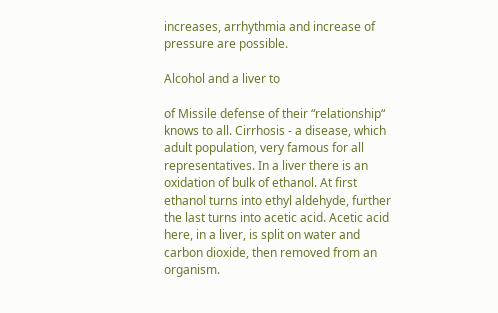increases, arrhythmia and increase of pressure are possible.

Alcohol and a liver to

of Missile defense of their “relationship“ knows to all. Cirrhosis - a disease, which adult population, very famous for all representatives. In a liver there is an oxidation of bulk of ethanol. At first ethanol turns into ethyl aldehyde, further the last turns into acetic acid. Acetic acid here, in a liver, is split on water and carbon dioxide, then removed from an organism.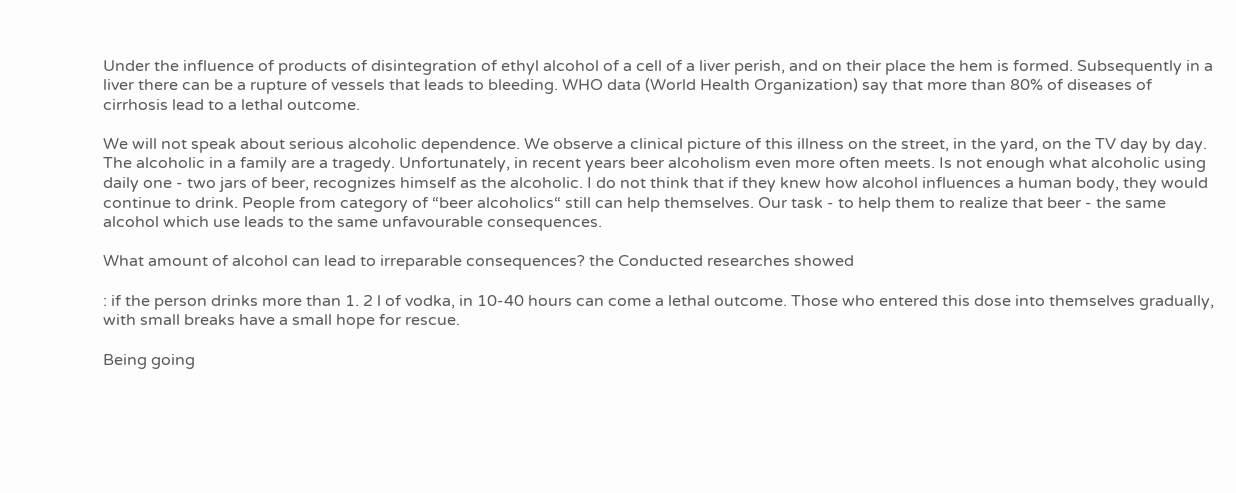Under the influence of products of disintegration of ethyl alcohol of a cell of a liver perish, and on their place the hem is formed. Subsequently in a liver there can be a rupture of vessels that leads to bleeding. WHO data (World Health Organization) say that more than 80% of diseases of cirrhosis lead to a lethal outcome.

We will not speak about serious alcoholic dependence. We observe a clinical picture of this illness on the street, in the yard, on the TV day by day. The alcoholic in a family are a tragedy. Unfortunately, in recent years beer alcoholism even more often meets. Is not enough what alcoholic using daily one - two jars of beer, recognizes himself as the alcoholic. I do not think that if they knew how alcohol influences a human body, they would continue to drink. People from category of “beer alcoholics“ still can help themselves. Our task - to help them to realize that beer - the same alcohol which use leads to the same unfavourable consequences.

What amount of alcohol can lead to irreparable consequences? the Conducted researches showed

: if the person drinks more than 1. 2 l of vodka, in 10-40 hours can come a lethal outcome. Those who entered this dose into themselves gradually, with small breaks have a small hope for rescue.

Being going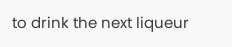to drink the next liqueur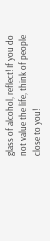glass of alcohol, reflect! If you do not value the life, think of people close to you!